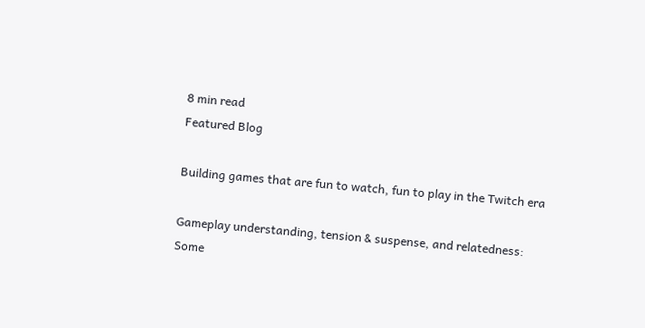8 min read
Featured Blog

Building games that are fun to watch, fun to play in the Twitch era

Gameplay understanding, tension & suspense, and relatedness: Some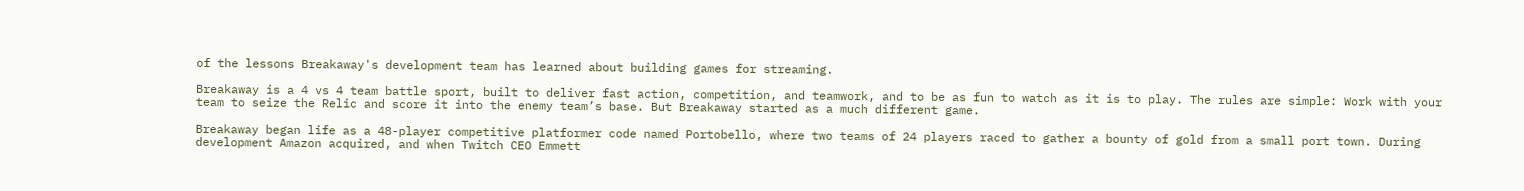of the lessons Breakaway's development team has learned about building games for streaming.

Breakaway is a 4 vs 4 team battle sport, built to deliver fast action, competition, and teamwork, and to be as fun to watch as it is to play. The rules are simple: Work with your team to seize the Relic and score it into the enemy team’s base. But Breakaway started as a much different game.

Breakaway began life as a 48-player competitive platformer code named Portobello, where two teams of 24 players raced to gather a bounty of gold from a small port town. During development Amazon acquired, and when Twitch CEO Emmett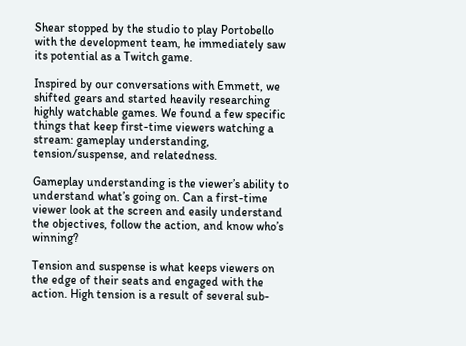Shear stopped by the studio to play Portobello with the development team, he immediately saw its potential as a Twitch game.

Inspired by our conversations with Emmett, we shifted gears and started heavily researching highly watchable games. We found a few specific things that keep first-time viewers watching a stream: gameplay understanding, tension/suspense, and relatedness.

Gameplay understanding is the viewer’s ability to understand what’s going on. Can a first-time viewer look at the screen and easily understand the objectives, follow the action, and know who’s winning?

Tension and suspense is what keeps viewers on the edge of their seats and engaged with the action. High tension is a result of several sub-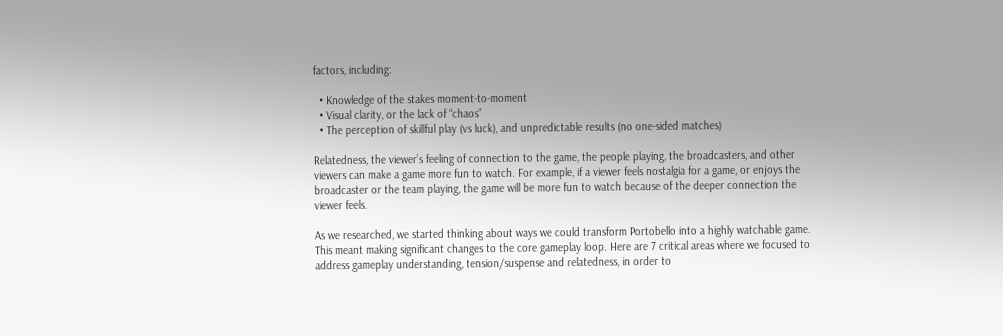factors, including:

  • Knowledge of the stakes moment-to-moment
  • Visual clarity, or the lack of “chaos”
  • The perception of skillful play (vs luck), and unpredictable results (no one-sided matches)

Relatedness, the viewer’s feeling of connection to the game, the people playing, the broadcasters, and other viewers can make a game more fun to watch. For example, if a viewer feels nostalgia for a game, or enjoys the broadcaster or the team playing, the game will be more fun to watch because of the deeper connection the viewer feels.

As we researched, we started thinking about ways we could transform Portobello into a highly watchable game. This meant making significant changes to the core gameplay loop. Here are 7 critical areas where we focused to address gameplay understanding, tension/suspense and relatedness, in order to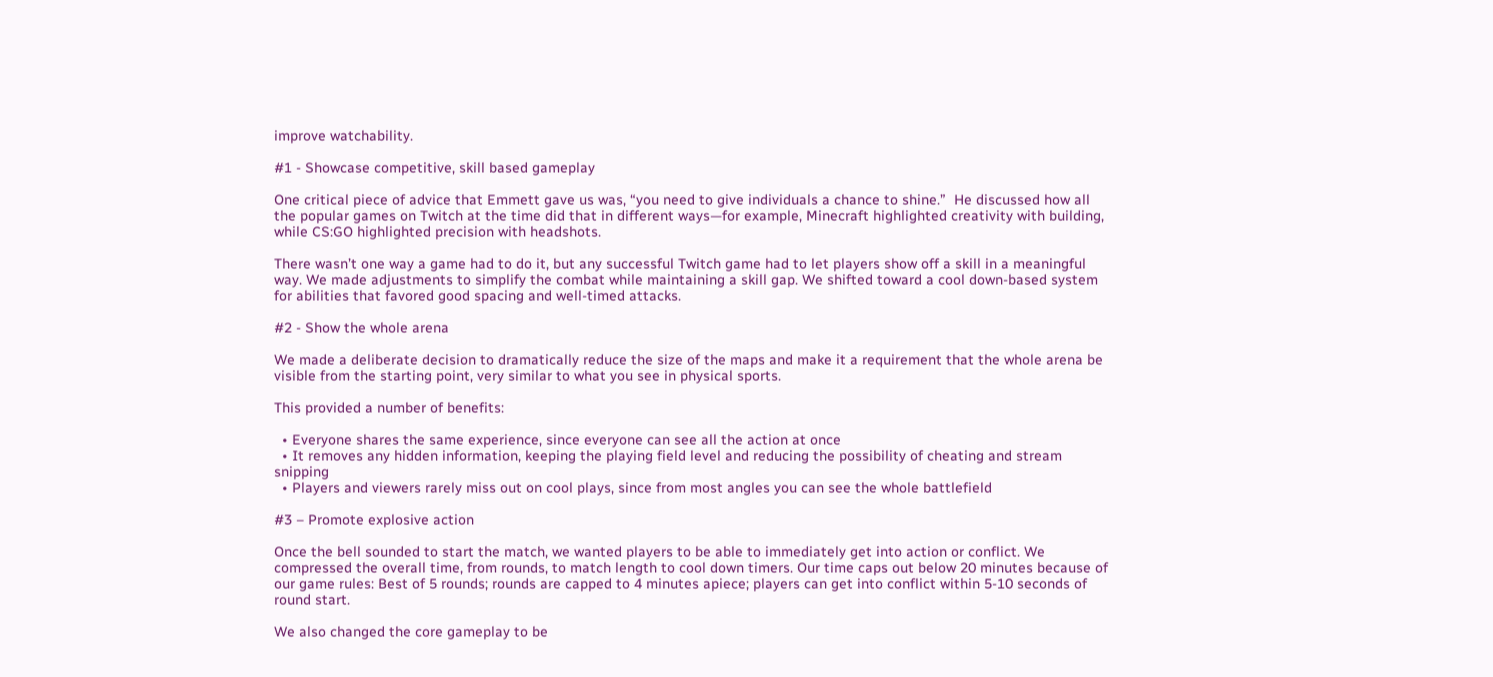improve watchability.

#1 - Showcase competitive, skill based gameplay

One critical piece of advice that Emmett gave us was, “you need to give individuals a chance to shine.”  He discussed how all the popular games on Twitch at the time did that in different ways—for example, Minecraft highlighted creativity with building, while CS:GO highlighted precision with headshots.

There wasn’t one way a game had to do it, but any successful Twitch game had to let players show off a skill in a meaningful way. We made adjustments to simplify the combat while maintaining a skill gap. We shifted toward a cool down-based system for abilities that favored good spacing and well-timed attacks.

#2 - Show the whole arena

We made a deliberate decision to dramatically reduce the size of the maps and make it a requirement that the whole arena be visible from the starting point, very similar to what you see in physical sports.

This provided a number of benefits:

  • Everyone shares the same experience, since everyone can see all the action at once
  • It removes any hidden information, keeping the playing field level and reducing the possibility of cheating and stream snipping
  • Players and viewers rarely miss out on cool plays, since from most angles you can see the whole battlefield

#3 – Promote explosive action

Once the bell sounded to start the match, we wanted players to be able to immediately get into action or conflict. We compressed the overall time, from rounds, to match length to cool down timers. Our time caps out below 20 minutes because of our game rules: Best of 5 rounds; rounds are capped to 4 minutes apiece; players can get into conflict within 5-10 seconds of round start.

We also changed the core gameplay to be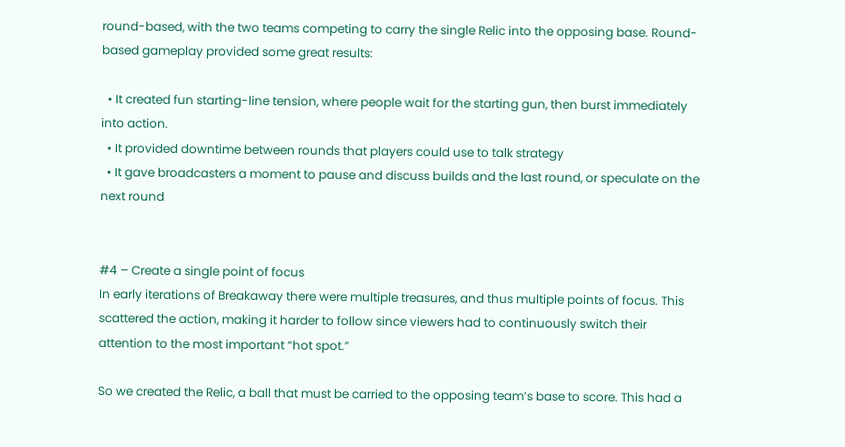round-based, with the two teams competing to carry the single Relic into the opposing base. Round-based gameplay provided some great results:

  • It created fun starting-line tension, where people wait for the starting gun, then burst immediately into action.
  • It provided downtime between rounds that players could use to talk strategy
  • It gave broadcasters a moment to pause and discuss builds and the last round, or speculate on the next round


#4 – Create a single point of focus
In early iterations of Breakaway there were multiple treasures, and thus multiple points of focus. This scattered the action, making it harder to follow since viewers had to continuously switch their attention to the most important “hot spot.”

So we created the Relic, a ball that must be carried to the opposing team’s base to score. This had a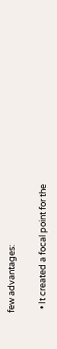few advantages:

  • It created a focal point for the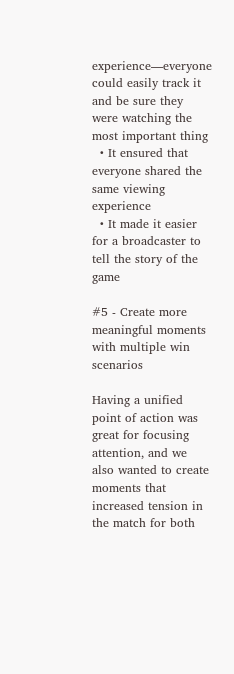experience—everyone could easily track it and be sure they were watching the most important thing
  • It ensured that everyone shared the same viewing experience
  • It made it easier for a broadcaster to tell the story of the game

#5 - Create more meaningful moments with multiple win scenarios

Having a unified point of action was great for focusing attention, and we also wanted to create moments that increased tension in the match for both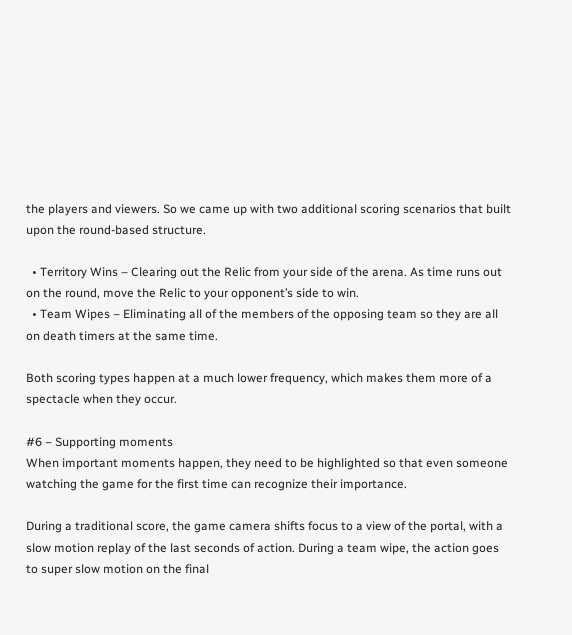the players and viewers. So we came up with two additional scoring scenarios that built upon the round-based structure.

  • Territory Wins – Clearing out the Relic from your side of the arena. As time runs out on the round, move the Relic to your opponent’s side to win.
  • Team Wipes – Eliminating all of the members of the opposing team so they are all on death timers at the same time.

Both scoring types happen at a much lower frequency, which makes them more of a spectacle when they occur.

#6 – Supporting moments
When important moments happen, they need to be highlighted so that even someone watching the game for the first time can recognize their importance.

During a traditional score, the game camera shifts focus to a view of the portal, with a slow motion replay of the last seconds of action. During a team wipe, the action goes to super slow motion on the final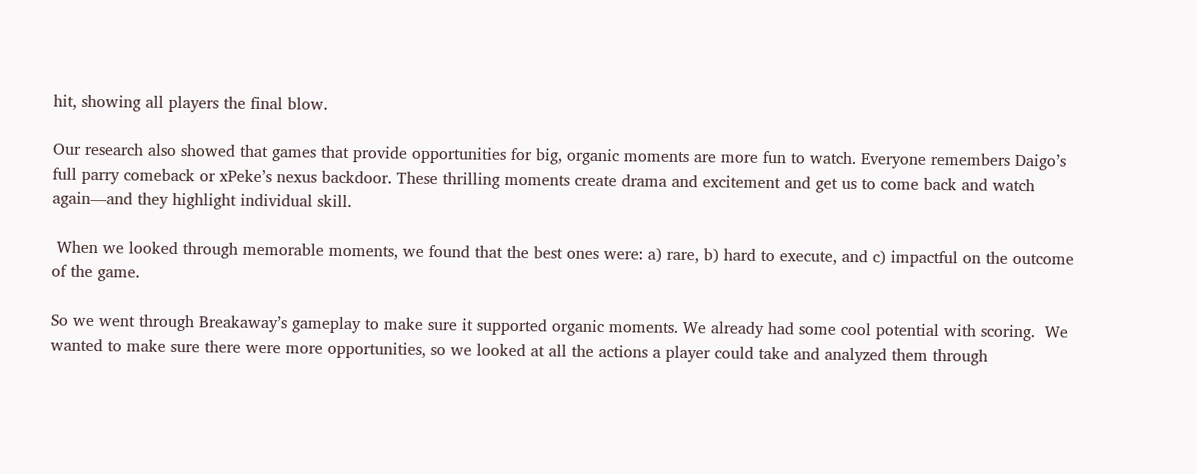hit, showing all players the final blow.

Our research also showed that games that provide opportunities for big, organic moments are more fun to watch. Everyone remembers Daigo’s full parry comeback or xPeke’s nexus backdoor. These thrilling moments create drama and excitement and get us to come back and watch again—and they highlight individual skill.

 When we looked through memorable moments, we found that the best ones were: a) rare, b) hard to execute, and c) impactful on the outcome of the game.

So we went through Breakaway’s gameplay to make sure it supported organic moments. We already had some cool potential with scoring.  We wanted to make sure there were more opportunities, so we looked at all the actions a player could take and analyzed them through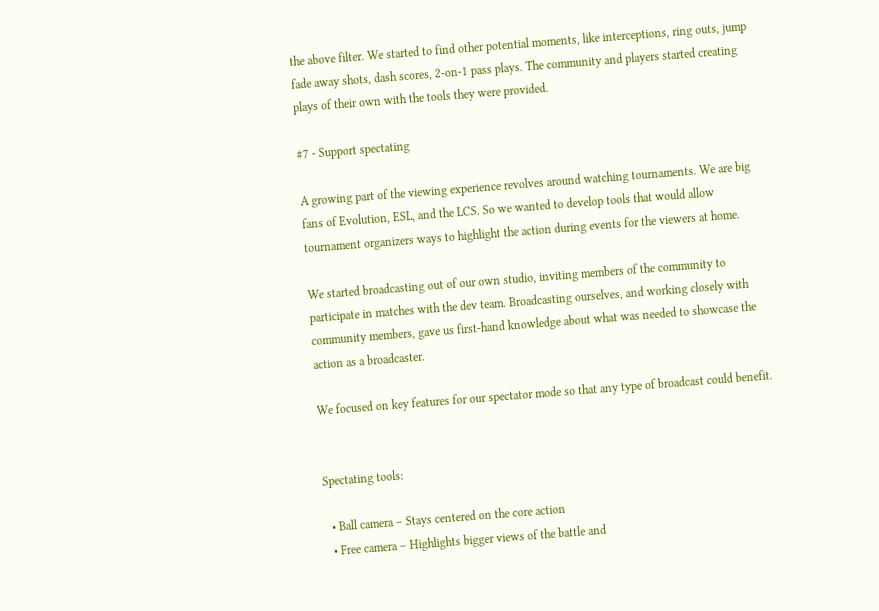the above filter. We started to find other potential moments, like interceptions, ring outs, jump fade away shots, dash scores, 2-on-1 pass plays. The community and players started creating plays of their own with the tools they were provided.

#7 - Support spectating

A growing part of the viewing experience revolves around watching tournaments. We are big fans of Evolution, ESL, and the LCS. So we wanted to develop tools that would allow tournament organizers ways to highlight the action during events for the viewers at home.

We started broadcasting out of our own studio, inviting members of the community to participate in matches with the dev team. Broadcasting ourselves, and working closely with community members, gave us first-hand knowledge about what was needed to showcase the action as a broadcaster.

We focused on key features for our spectator mode so that any type of broadcast could benefit.


Spectating tools:

  • Ball camera – Stays centered on the core action
  • Free camera – Highlights bigger views of the battle and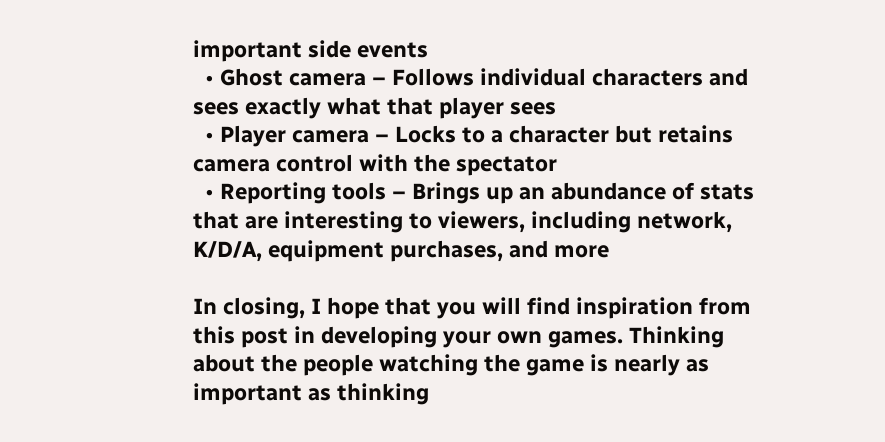important side events
  • Ghost camera – Follows individual characters and sees exactly what that player sees
  • Player camera – Locks to a character but retains camera control with the spectator
  • Reporting tools – Brings up an abundance of stats that are interesting to viewers, including network, K/D/A, equipment purchases, and more

In closing, I hope that you will find inspiration from this post in developing your own games. Thinking about the people watching the game is nearly as important as thinking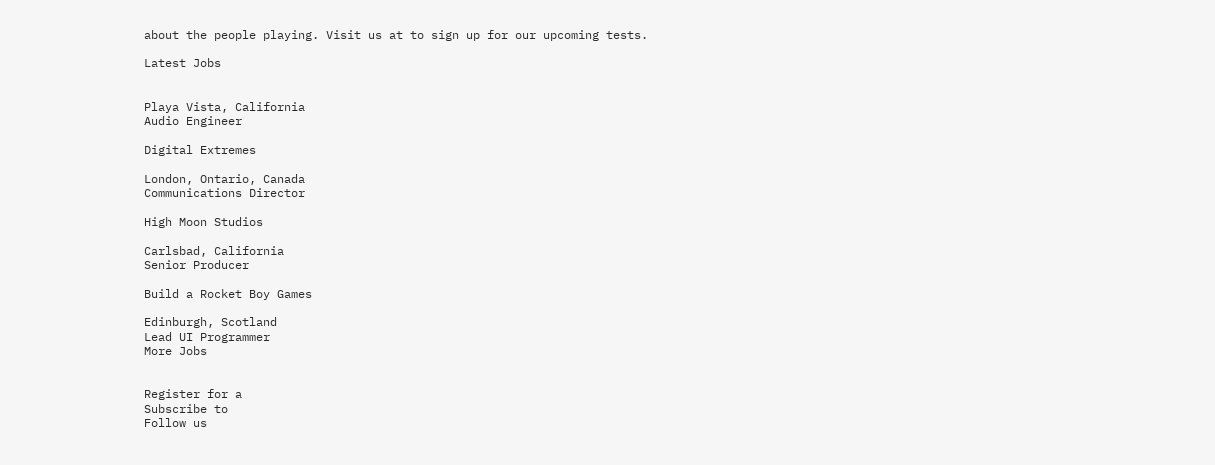about the people playing. Visit us at to sign up for our upcoming tests.

Latest Jobs


Playa Vista, California
Audio Engineer

Digital Extremes

London, Ontario, Canada
Communications Director

High Moon Studios

Carlsbad, California
Senior Producer

Build a Rocket Boy Games

Edinburgh, Scotland
Lead UI Programmer
More Jobs


Register for a
Subscribe to
Follow us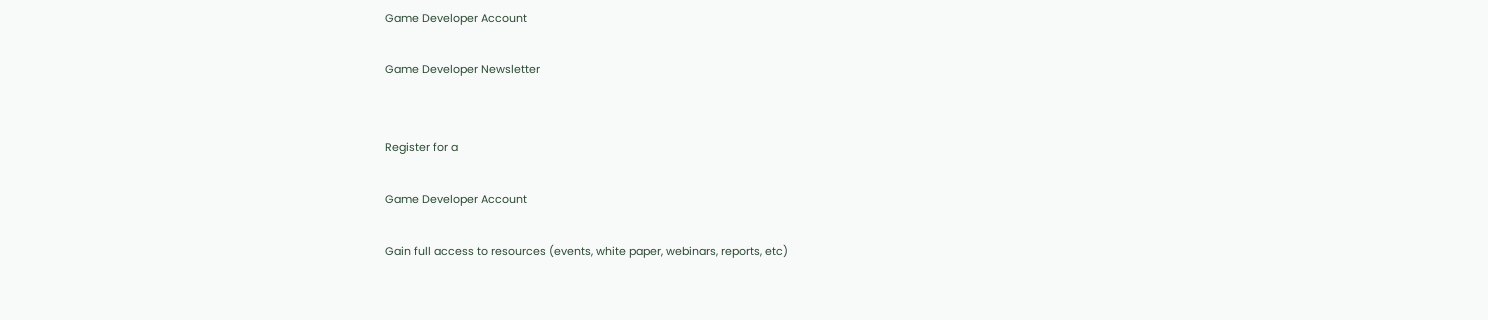Game Developer Account

Game Developer Newsletter


Register for a

Game Developer Account

Gain full access to resources (events, white paper, webinars, reports, etc)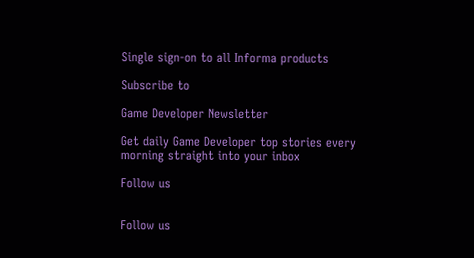Single sign-on to all Informa products

Subscribe to

Game Developer Newsletter

Get daily Game Developer top stories every morning straight into your inbox

Follow us


Follow us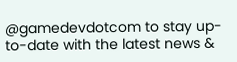@gamedevdotcom to stay up-to-date with the latest news &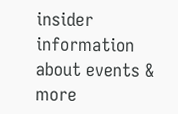insider information about events & more